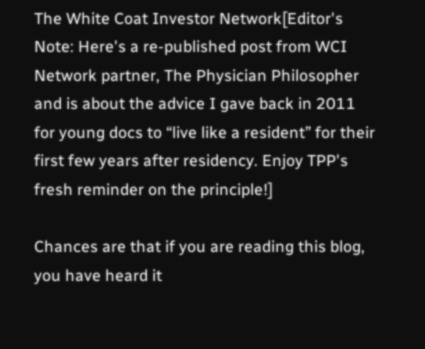The White Coat Investor Network[Editor's Note: Here's a re-published post from WCI Network partner, The Physician Philosopher and is about the advice I gave back in 2011 for young docs to “live like a resident” for their first few years after residency. Enjoy TPP's fresh reminder on the principle!]

Chances are that if you are reading this blog, you have heard it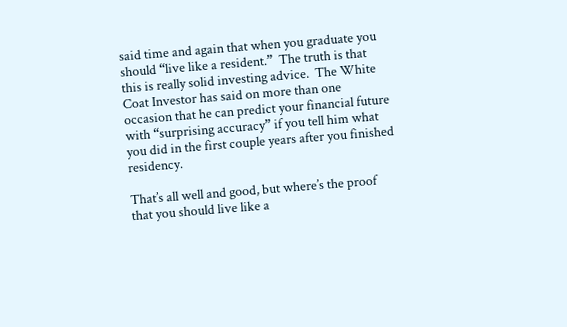said time and again that when you graduate you should “live like a resident.”  The truth is that this is really solid investing advice.  The White Coat Investor has said on more than one occasion that he can predict your financial future with “surprising accuracy” if you tell him what you did in the first couple years after you finished residency.

That’s all well and good, but where’s the proof that you should live like a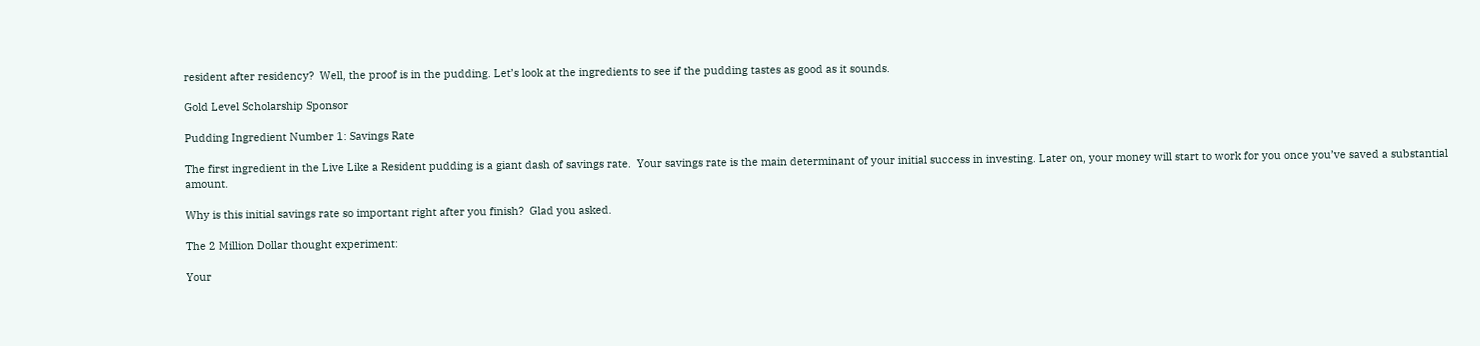resident after residency?  Well, the proof is in the pudding. Let’s look at the ingredients to see if the pudding tastes as good as it sounds.

Gold Level Scholarship Sponsor

Pudding Ingredient Number 1: Savings Rate

The first ingredient in the Live Like a Resident pudding is a giant dash of savings rate.  Your savings rate is the main determinant of your initial success in investing. Later on, your money will start to work for you once you’ve saved a substantial amount.

Why is this initial savings rate so important right after you finish?  Glad you asked.

The 2 Million Dollar thought experiment:

Your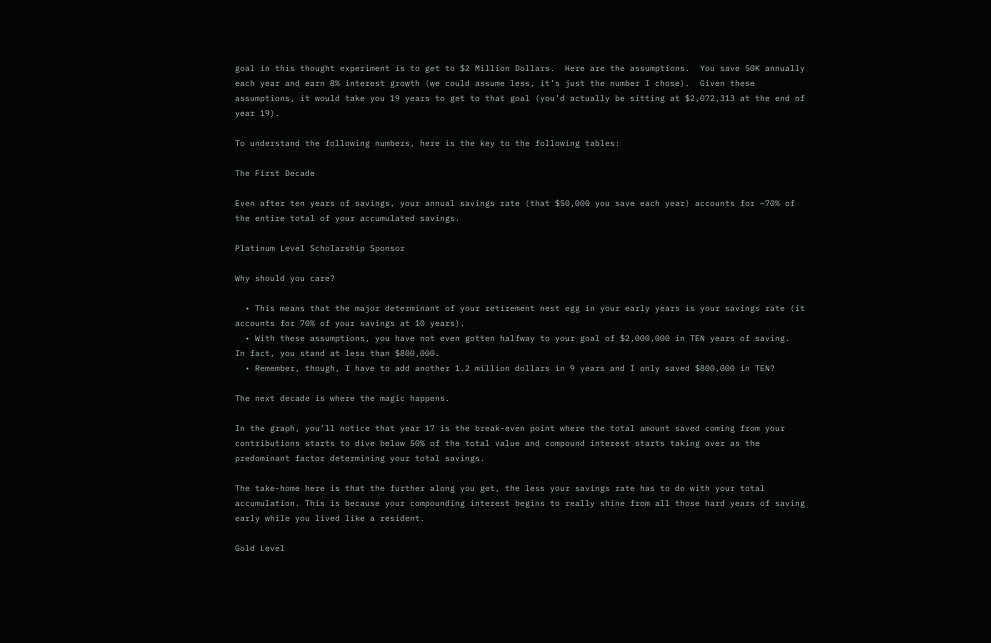goal in this thought experiment is to get to $2 Million Dollars.  Here are the assumptions.  You save 50K annually each year and earn 8% interest growth (we could assume less, it’s just the number I chose).  Given these assumptions, it would take you 19 years to get to that goal (you’d actually be sitting at $2,072,313 at the end of year 19).

To understand the following numbers, here is the key to the following tables:

The First Decade

Even after ten years of savings, your annual savings rate (that $50,000 you save each year) accounts for ~70% of the entire total of your accumulated savings.

Platinum Level Scholarship Sponsor

Why should you care?

  • This means that the major determinant of your retirement nest egg in your early years is your savings rate (it accounts for 70% of your savings at 10 years).
  • With these assumptions, you have not even gotten halfway to your goal of $2,000,000 in TEN years of saving.  In fact, you stand at less than $800,000.
  • Remember, though, I have to add another 1.2 million dollars in 9 years and I only saved $800,000 in TEN?

The next decade is where the magic happens.

In the graph, you’ll notice that year 17 is the break-even point where the total amount saved coming from your contributions starts to dive below 50% of the total value and compound interest starts taking over as the predominant factor determining your total savings.

The take-home here is that the further along you get, the less your savings rate has to do with your total accumulation. This is because your compounding interest begins to really shine from all those hard years of saving early while you lived like a resident.

Gold Level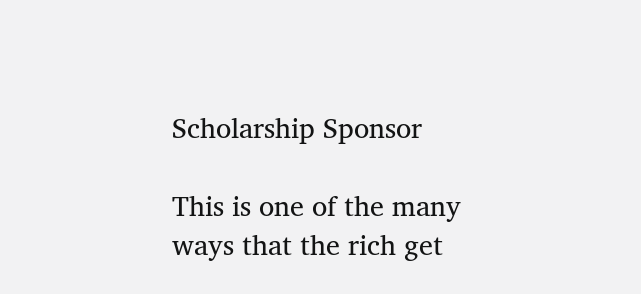Scholarship Sponsor

This is one of the many ways that the rich get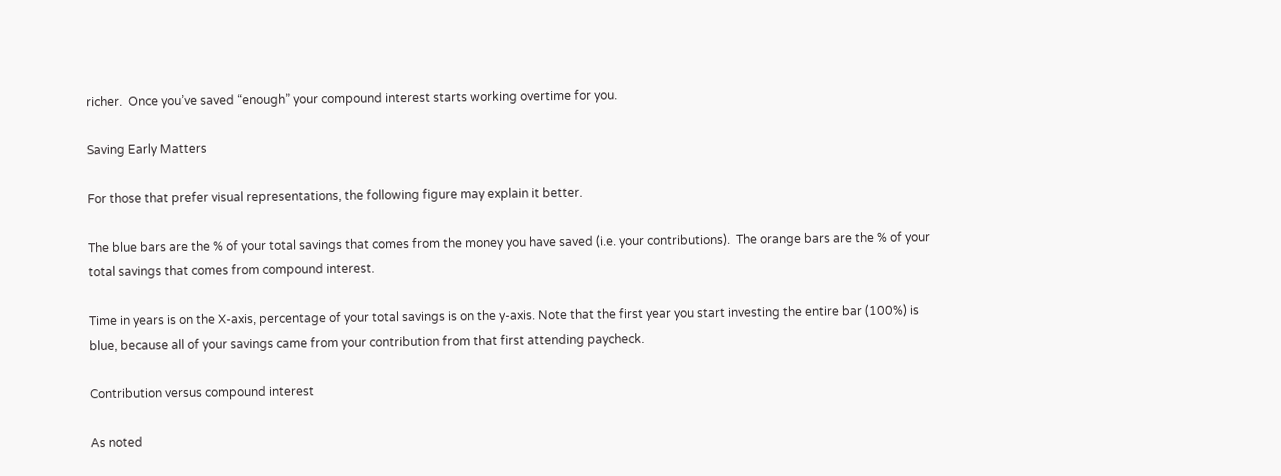richer.  Once you’ve saved “enough” your compound interest starts working overtime for you.

Saving Early Matters

For those that prefer visual representations, the following figure may explain it better.

The blue bars are the % of your total savings that comes from the money you have saved (i.e. your contributions).  The orange bars are the % of your total savings that comes from compound interest.

Time in years is on the X-axis, percentage of your total savings is on the y-axis. Note that the first year you start investing the entire bar (100%) is blue, because all of your savings came from your contribution from that first attending paycheck.

Contribution versus compound interest

As noted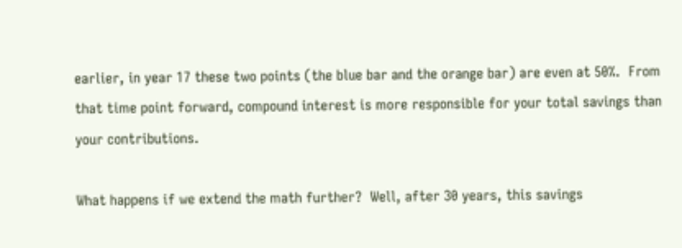earlier, in year 17 these two points (the blue bar and the orange bar) are even at 50%.  From that time point forward, compound interest is more responsible for your total savings than your contributions.

What happens if we extend the math further?  Well, after 30 years, this savings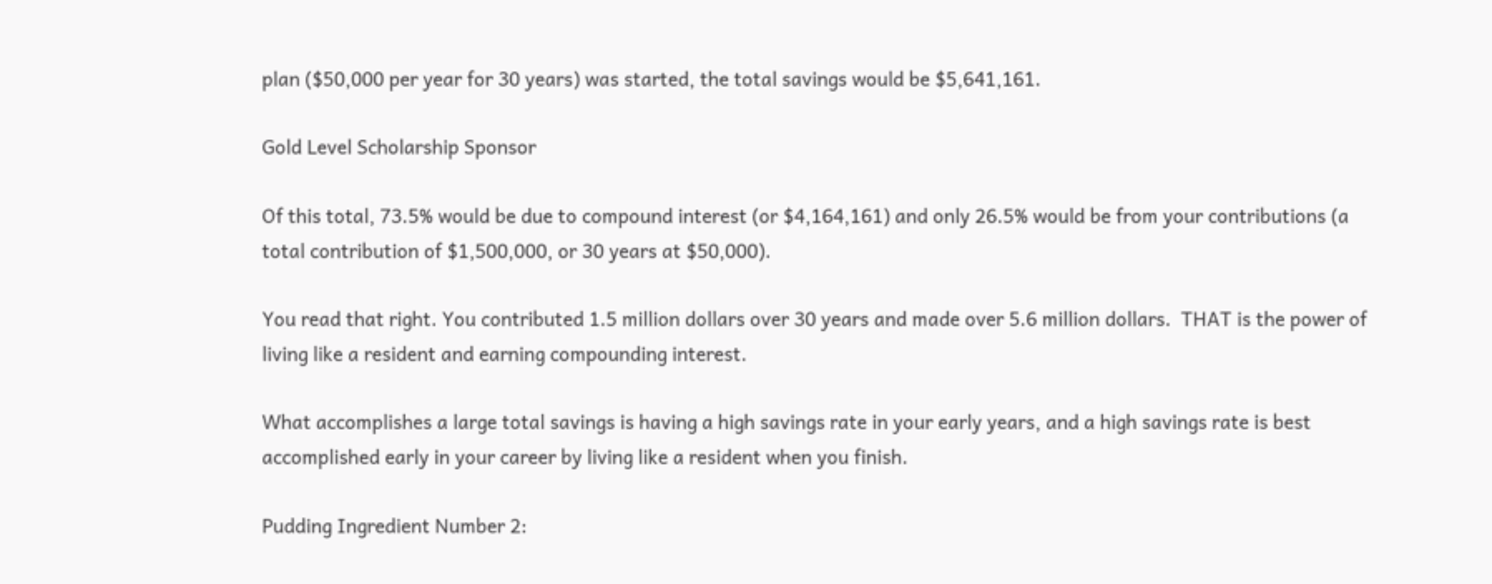plan ($50,000 per year for 30 years) was started, the total savings would be $5,641,161.

Gold Level Scholarship Sponsor

Of this total, 73.5% would be due to compound interest (or $4,164,161) and only 26.5% would be from your contributions (a total contribution of $1,500,000, or 30 years at $50,000).

You read that right. You contributed 1.5 million dollars over 30 years and made over 5.6 million dollars.  THAT is the power of living like a resident and earning compounding interest.

What accomplishes a large total savings is having a high savings rate in your early years, and a high savings rate is best accomplished early in your career by living like a resident when you finish.

Pudding Ingredient Number 2: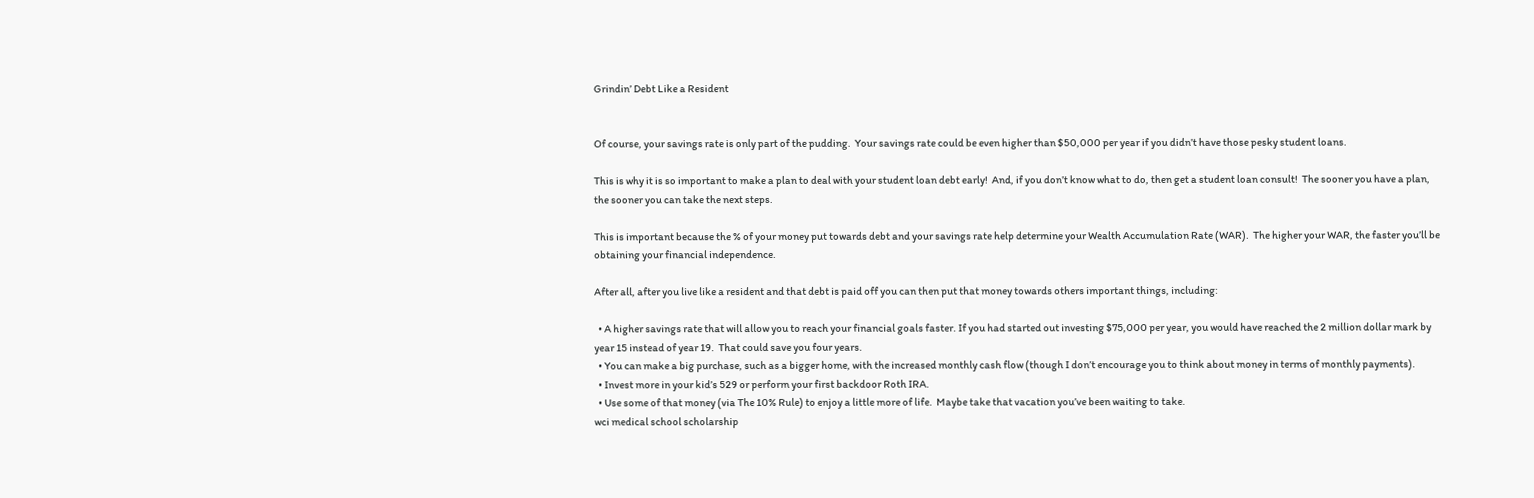Grindin’ Debt Like a Resident


Of course, your savings rate is only part of the pudding.  Your savings rate could be even higher than $50,000 per year if you didn’t have those pesky student loans.

This is why it is so important to make a plan to deal with your student loan debt early!  And, if you don’t know what to do, then get a student loan consult!  The sooner you have a plan, the sooner you can take the next steps.

This is important because the % of your money put towards debt and your savings rate help determine your Wealth Accumulation Rate (WAR).  The higher your WAR, the faster you’ll be obtaining your financial independence.

After all, after you live like a resident and that debt is paid off you can then put that money towards others important things, including:

  • A higher savings rate that will allow you to reach your financial goals faster. If you had started out investing $75,000 per year, you would have reached the 2 million dollar mark by year 15 instead of year 19.  That could save you four years.
  • You can make a big purchase, such as a bigger home, with the increased monthly cash flow (though I don’t encourage you to think about money in terms of monthly payments).
  • Invest more in your kid’s 529 or perform your first backdoor Roth IRA.
  • Use some of that money (via The 10% Rule) to enjoy a little more of life.  Maybe take that vacation you’ve been waiting to take.
wci medical school scholarship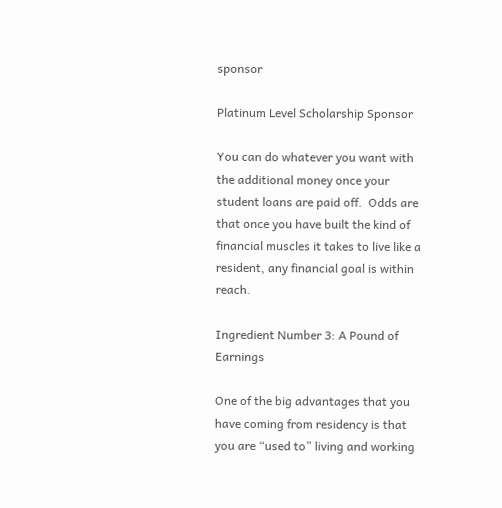sponsor

Platinum Level Scholarship Sponsor

You can do whatever you want with the additional money once your student loans are paid off.  Odds are that once you have built the kind of financial muscles it takes to live like a resident, any financial goal is within reach.

Ingredient Number 3: A Pound of Earnings

One of the big advantages that you have coming from residency is that you are “used to” living and working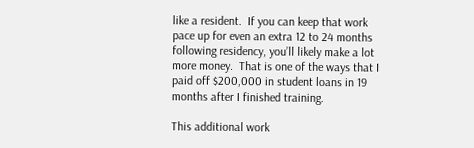like a resident.  If you can keep that work pace up for even an extra 12 to 24 months following residency, you’ll likely make a lot more money.  That is one of the ways that I paid off $200,000 in student loans in 19 months after I finished training.

This additional work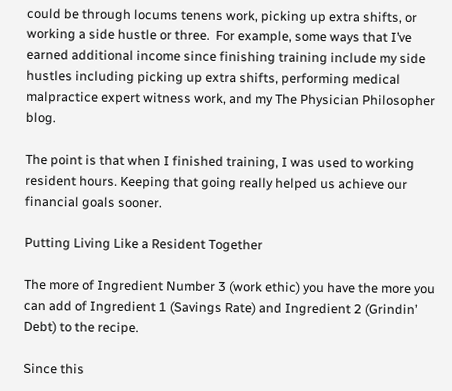could be through locums tenens work, picking up extra shifts, or working a side hustle or three.  For example, some ways that I’ve earned additional income since finishing training include my side hustles including picking up extra shifts, performing medical malpractice expert witness work, and my The Physician Philosopher blog.

The point is that when I finished training, I was used to working resident hours. Keeping that going really helped us achieve our financial goals sooner.

Putting Living Like a Resident Together

The more of Ingredient Number 3 (work ethic) you have the more you can add of Ingredient 1 (Savings Rate) and Ingredient 2 (Grindin’ Debt) to the recipe.

Since this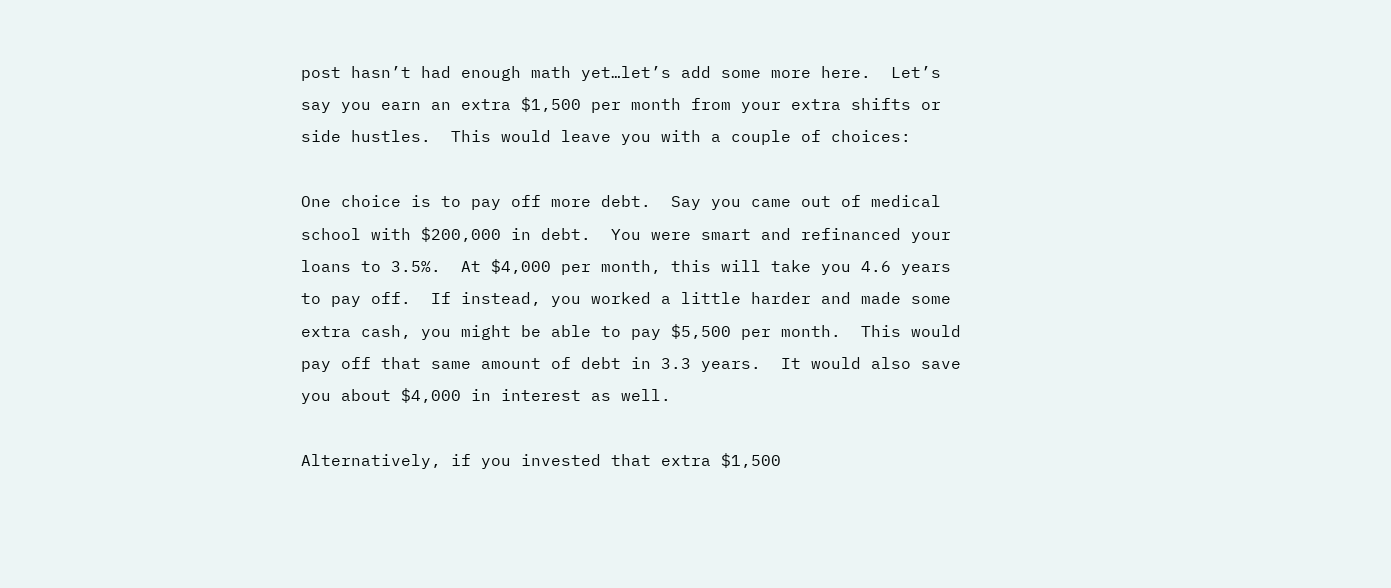post hasn’t had enough math yet…let’s add some more here.  Let’s say you earn an extra $1,500 per month from your extra shifts or side hustles.  This would leave you with a couple of choices:

One choice is to pay off more debt.  Say you came out of medical school with $200,000 in debt.  You were smart and refinanced your loans to 3.5%.  At $4,000 per month, this will take you 4.6 years to pay off.  If instead, you worked a little harder and made some extra cash, you might be able to pay $5,500 per month.  This would pay off that same amount of debt in 3.3 years.  It would also save you about $4,000 in interest as well.

Alternatively, if you invested that extra $1,500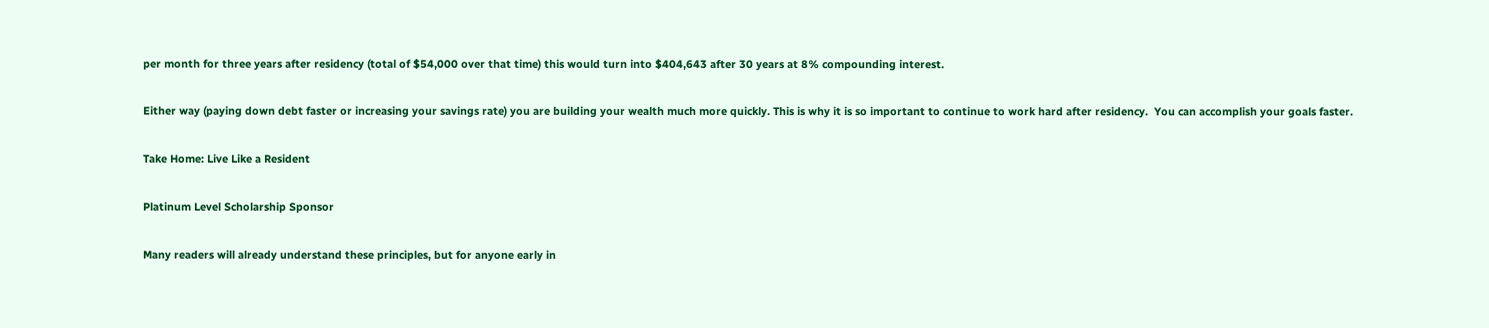per month for three years after residency (total of $54,000 over that time) this would turn into $404,643 after 30 years at 8% compounding interest.

Either way (paying down debt faster or increasing your savings rate) you are building your wealth much more quickly. This is why it is so important to continue to work hard after residency.  You can accomplish your goals faster.

Take Home: Live Like a Resident

Platinum Level Scholarship Sponsor

Many readers will already understand these principles, but for anyone early in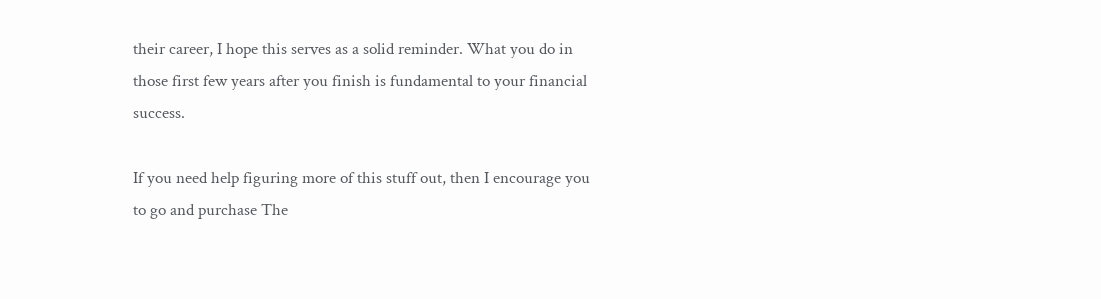their career, I hope this serves as a solid reminder. What you do in those first few years after you finish is fundamental to your financial success.

If you need help figuring more of this stuff out, then I encourage you to go and purchase The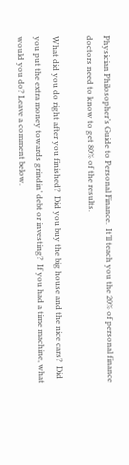Physician Philosopher’s Guide to Personal Finance.  It’ll teach you the 20% of personal finance doctors need to know to get 80% of the results.

What did you do right after you finished?  Did you buy the big house and the nice cars?  Did you put the extra money towards grindin’ debt or investing?  If you had a time machine, what would you do? Leave a comment below.